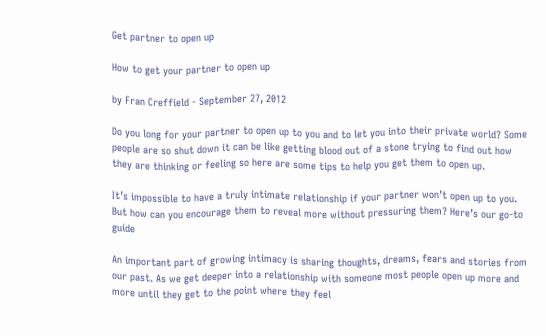Get partner to open up

How to get your partner to open up

by Fran Creffield - September 27, 2012

Do you long for your partner to open up to you and to let you into their private world? Some people are so shut down it can be like getting blood out of a stone trying to find out how they are thinking or feeling so here are some tips to help you get them to open up.

It’s impossible to have a truly intimate relationship if your partner won’t open up to you. But how can you encourage them to reveal more without pressuring them? Here’s our go-to guide

An important part of growing intimacy is sharing thoughts, dreams, fears and stories from our past. As we get deeper into a relationship with someone most people open up more and more until they get to the point where they feel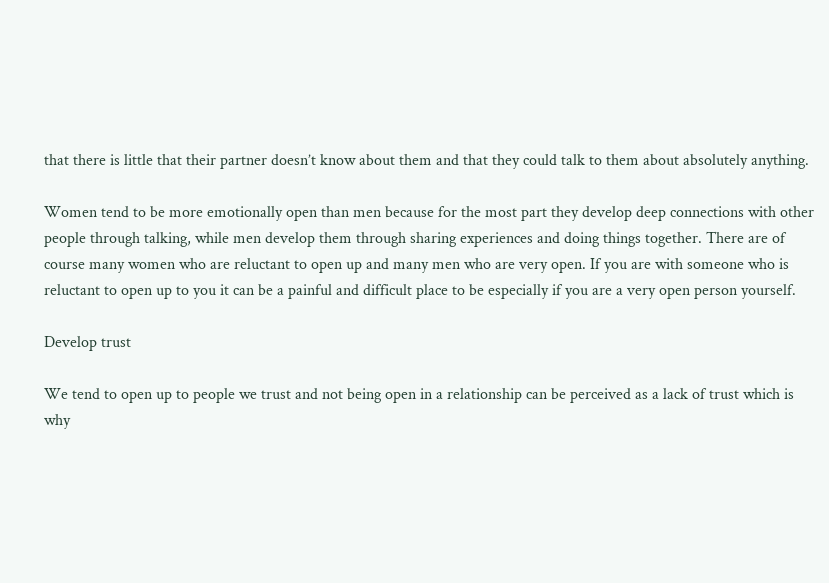that there is little that their partner doesn’t know about them and that they could talk to them about absolutely anything.

Women tend to be more emotionally open than men because for the most part they develop deep connections with other people through talking, while men develop them through sharing experiences and doing things together. There are of course many women who are reluctant to open up and many men who are very open. If you are with someone who is reluctant to open up to you it can be a painful and difficult place to be especially if you are a very open person yourself.

Develop trust

We tend to open up to people we trust and not being open in a relationship can be perceived as a lack of trust which is why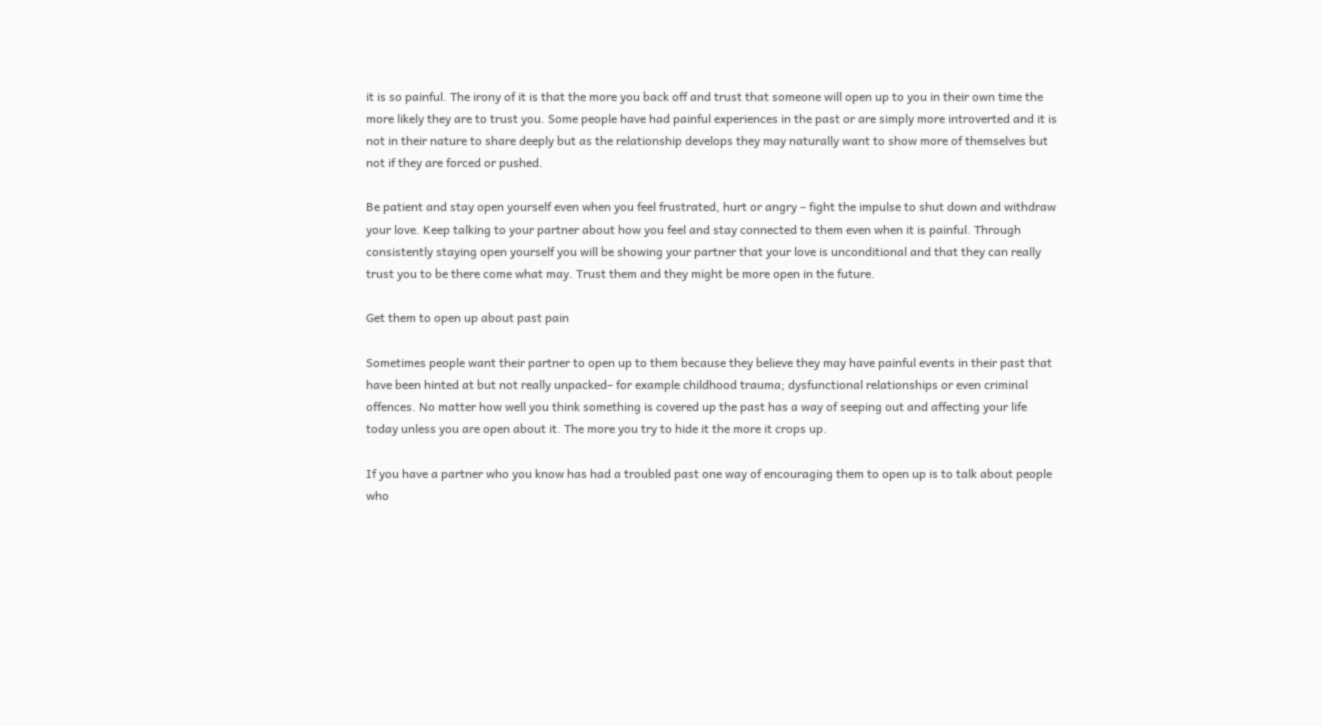it is so painful. The irony of it is that the more you back off and trust that someone will open up to you in their own time the more likely they are to trust you. Some people have had painful experiences in the past or are simply more introverted and it is not in their nature to share deeply but as the relationship develops they may naturally want to show more of themselves but not if they are forced or pushed.

Be patient and stay open yourself even when you feel frustrated, hurt or angry – fight the impulse to shut down and withdraw your love. Keep talking to your partner about how you feel and stay connected to them even when it is painful. Through consistently staying open yourself you will be showing your partner that your love is unconditional and that they can really trust you to be there come what may. Trust them and they might be more open in the future.

Get them to open up about past pain

Sometimes people want their partner to open up to them because they believe they may have painful events in their past that have been hinted at but not really unpacked– for example childhood trauma; dysfunctional relationships or even criminal offences. No matter how well you think something is covered up the past has a way of seeping out and affecting your life today unless you are open about it. The more you try to hide it the more it crops up.

If you have a partner who you know has had a troubled past one way of encouraging them to open up is to talk about people who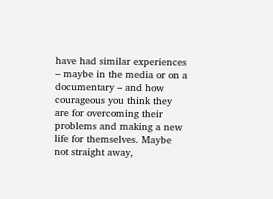have had similar experiences – maybe in the media or on a documentary – and how courageous you think they are for overcoming their problems and making a new life for themselves. Maybe not straight away,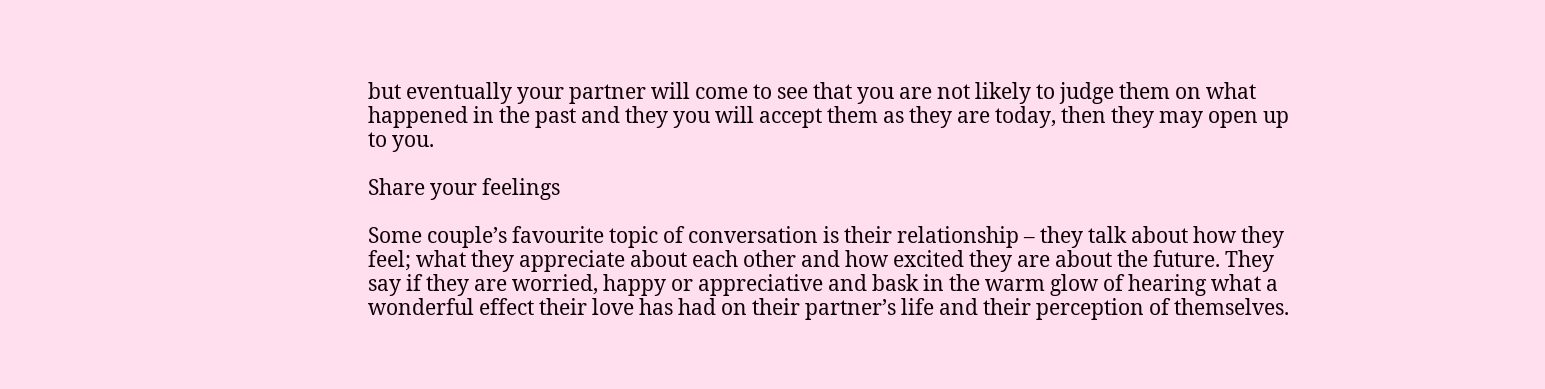but eventually your partner will come to see that you are not likely to judge them on what happened in the past and they you will accept them as they are today, then they may open up to you.

Share your feelings

Some couple’s favourite topic of conversation is their relationship – they talk about how they feel; what they appreciate about each other and how excited they are about the future. They say if they are worried, happy or appreciative and bask in the warm glow of hearing what a wonderful effect their love has had on their partner’s life and their perception of themselves.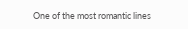One of the most romantic lines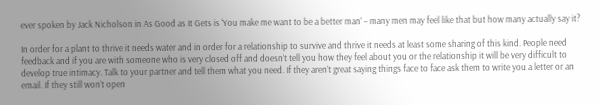ever spoken by Jack Nicholson in As Good as It Gets is ‘You make me want to be a better man’ – many men may feel like that but how many actually say it?

In order for a plant to thrive it needs water and in order for a relationship to survive and thrive it needs at least some sharing of this kind. People need feedback and if you are with someone who is very closed off and doesn’t tell you how they feel about you or the relationship it will be very difficult to develop true intimacy. Talk to your partner and tell them what you need. If they aren’t great saying things face to face ask them to write you a letter or an email. If they still won’t open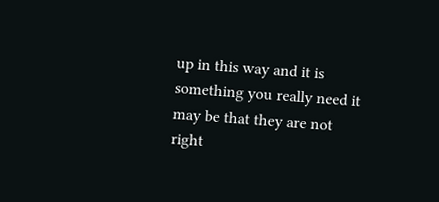up in this way and it is something you really need it may be that they are not right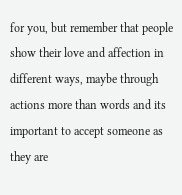for you, but remember that people show their love and affection in different ways, maybe through actions more than words and its important to accept someone as they are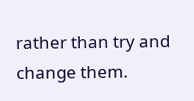rather than try and change them.